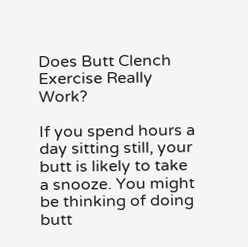Does Butt Clench Exercise Really Work?

If you spend hours a day sitting still, your butt is likely to take a snooze. You might be thinking of doing butt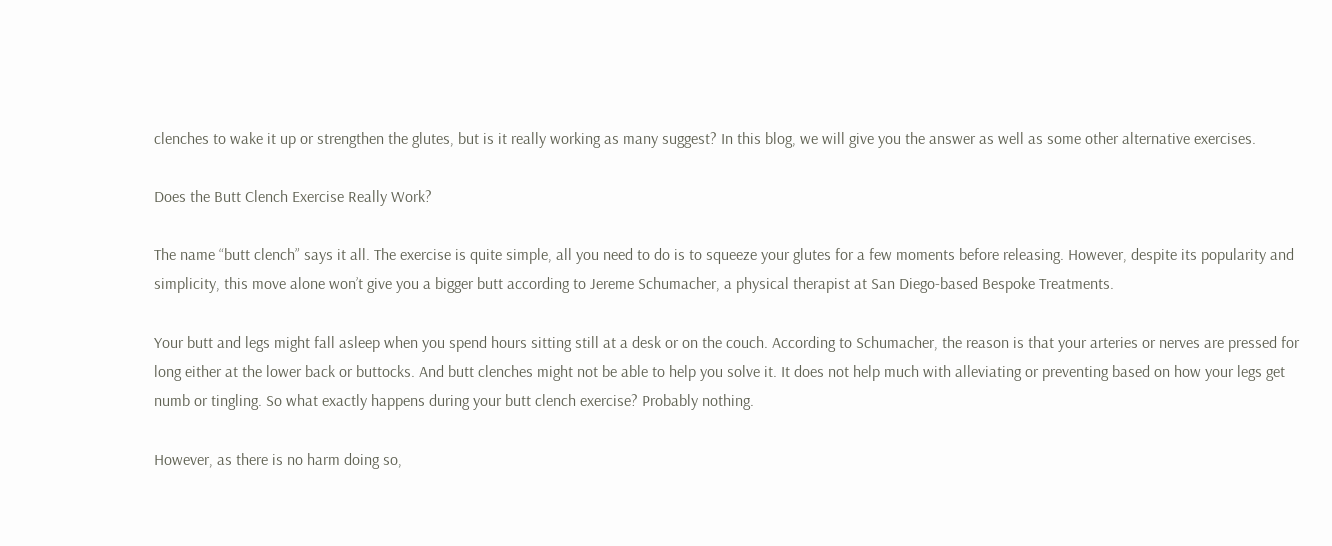clenches to wake it up or strengthen the glutes, but is it really working as many suggest? In this blog, we will give you the answer as well as some other alternative exercises.

Does the Butt Clench Exercise Really Work?

The name “butt clench” says it all. The exercise is quite simple, all you need to do is to squeeze your glutes for a few moments before releasing. However, despite its popularity and simplicity, this move alone won’t give you a bigger butt according to Jereme Schumacher, a physical therapist at San Diego-based Bespoke Treatments.

Your butt and legs might fall asleep when you spend hours sitting still at a desk or on the couch. According to Schumacher, the reason is that your arteries or nerves are pressed for long either at the lower back or buttocks. And butt clenches might not be able to help you solve it. It does not help much with alleviating or preventing based on how your legs get numb or tingling. So what exactly happens during your butt clench exercise? Probably nothing.

However, as there is no harm doing so,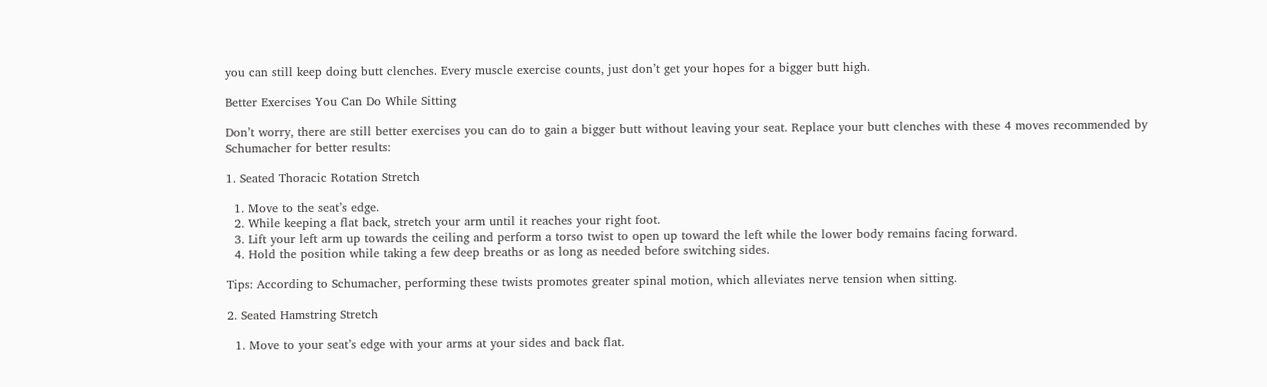you can still keep doing butt clenches. Every muscle exercise counts, just don’t get your hopes for a bigger butt high.

Better Exercises You Can Do While Sitting

Don’t worry, there are still better exercises you can do to gain a bigger butt without leaving your seat. Replace your butt clenches with these 4 moves recommended by Schumacher for better results:

1. Seated Thoracic Rotation Stretch

  1. Move to the seat’s edge.
  2. While keeping a flat back, stretch your arm until it reaches your right foot.
  3. Lift your left arm up towards the ceiling and perform a torso twist to open up toward the left while the lower body remains facing forward.
  4. Hold the position while taking a few deep breaths or as long as needed before switching sides.

Tips: According to Schumacher, performing these twists promotes greater spinal motion, which alleviates nerve tension when sitting.

2. Seated Hamstring Stretch

  1. Move to your seat’s edge with your arms at your sides and back flat.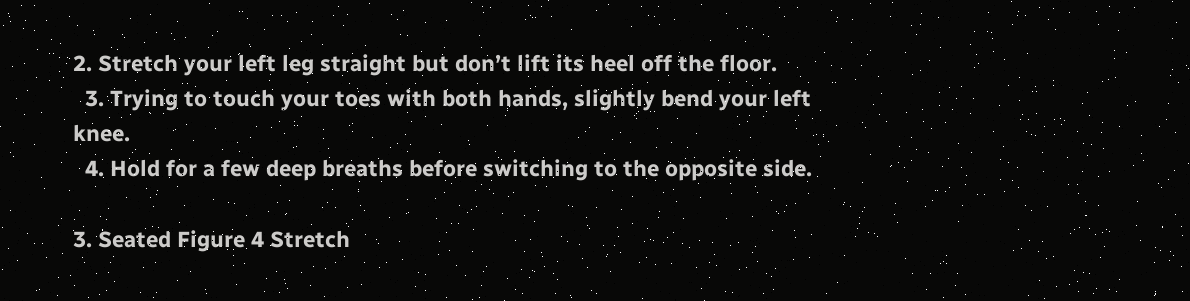2. Stretch your left leg straight but don’t lift its heel off the floor.
  3. Trying to touch your toes with both hands, slightly bend your left knee.
  4. Hold for a few deep breaths before switching to the opposite side.

3. Seated Figure 4 Stretch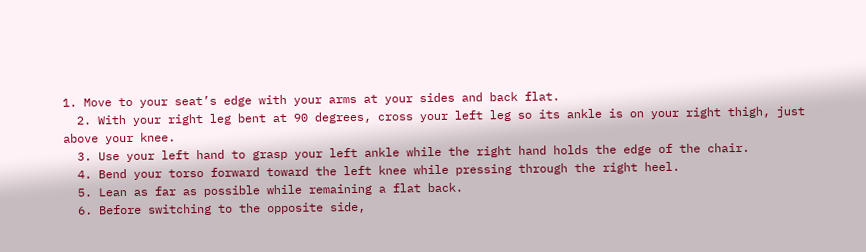1. Move to your seat’s edge with your arms at your sides and back flat.
  2. With your right leg bent at 90 degrees, cross your left leg so its ankle is on your right thigh, just above your knee.
  3. Use your left hand to grasp your left ankle while the right hand holds the edge of the chair.
  4. Bend your torso forward toward the left knee while pressing through the right heel.
  5. Lean as far as possible while remaining a flat back.
  6. Before switching to the opposite side,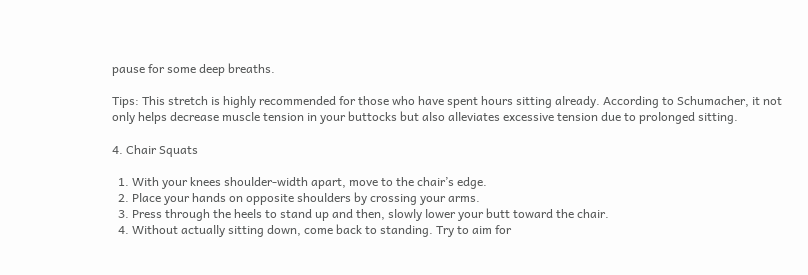pause for some deep breaths.

Tips: This stretch is highly recommended for those who have spent hours sitting already. According to Schumacher, it not only helps decrease muscle tension in your buttocks but also alleviates excessive tension due to prolonged sitting.

4. Chair Squats

  1. With your knees shoulder-width apart, move to the chair’s edge.
  2. Place your hands on opposite shoulders by crossing your arms.
  3. Press through the heels to stand up and then, slowly lower your butt toward the chair.
  4. Without actually sitting down, come back to standing. Try to aim for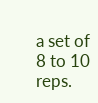a set of 8 to 10 reps.